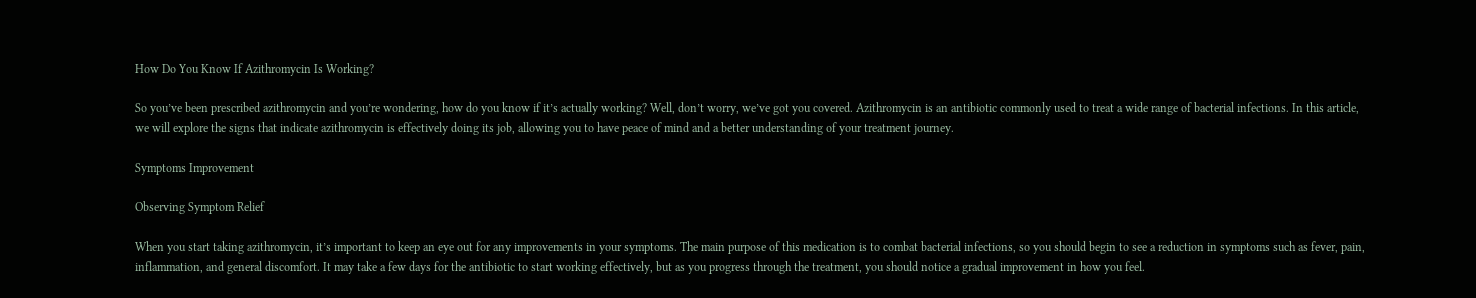How Do You Know If Azithromycin Is Working?

So you’ve been prescribed azithromycin and you’re wondering, how do you know if it’s actually working? Well, don’t worry, we’ve got you covered. Azithromycin is an antibiotic commonly used to treat a wide range of bacterial infections. In this article, we will explore the signs that indicate azithromycin is effectively doing its job, allowing you to have peace of mind and a better understanding of your treatment journey.

Symptoms Improvement

Observing Symptom Relief

When you start taking azithromycin, it’s important to keep an eye out for any improvements in your symptoms. The main purpose of this medication is to combat bacterial infections, so you should begin to see a reduction in symptoms such as fever, pain, inflammation, and general discomfort. It may take a few days for the antibiotic to start working effectively, but as you progress through the treatment, you should notice a gradual improvement in how you feel.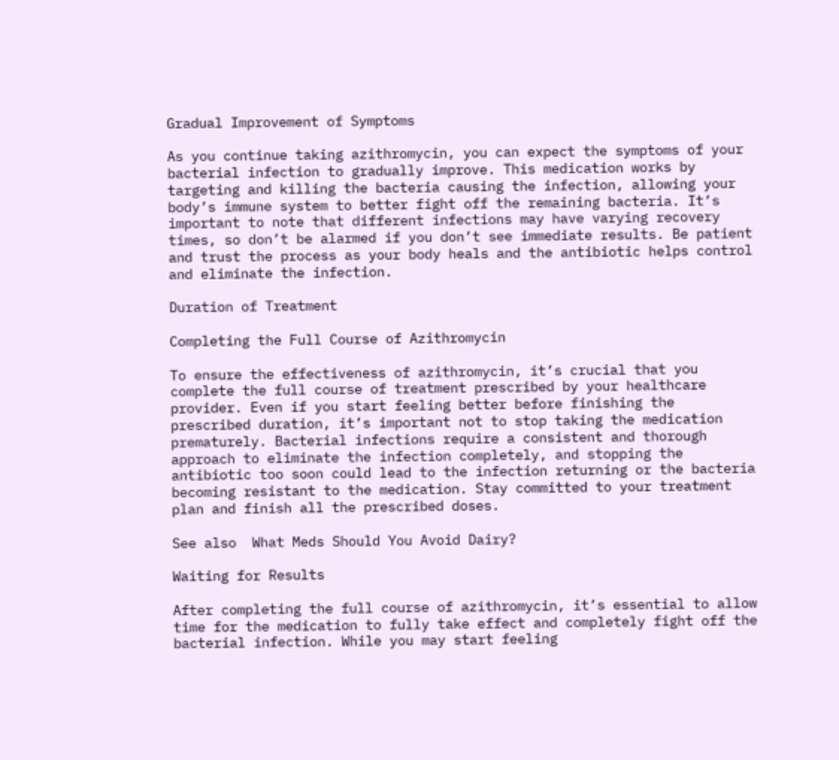Gradual Improvement of Symptoms

As you continue taking azithromycin, you can expect the symptoms of your bacterial infection to gradually improve. This medication works by targeting and killing the bacteria causing the infection, allowing your body’s immune system to better fight off the remaining bacteria. It’s important to note that different infections may have varying recovery times, so don’t be alarmed if you don’t see immediate results. Be patient and trust the process as your body heals and the antibiotic helps control and eliminate the infection.

Duration of Treatment

Completing the Full Course of Azithromycin

To ensure the effectiveness of azithromycin, it’s crucial that you complete the full course of treatment prescribed by your healthcare provider. Even if you start feeling better before finishing the prescribed duration, it’s important not to stop taking the medication prematurely. Bacterial infections require a consistent and thorough approach to eliminate the infection completely, and stopping the antibiotic too soon could lead to the infection returning or the bacteria becoming resistant to the medication. Stay committed to your treatment plan and finish all the prescribed doses.

See also  What Meds Should You Avoid Dairy?

Waiting for Results

After completing the full course of azithromycin, it’s essential to allow time for the medication to fully take effect and completely fight off the bacterial infection. While you may start feeling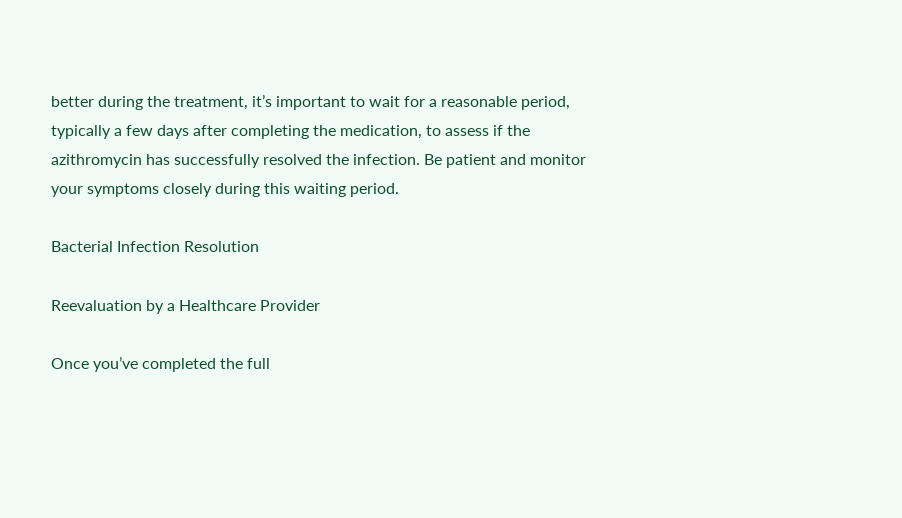better during the treatment, it’s important to wait for a reasonable period, typically a few days after completing the medication, to assess if the azithromycin has successfully resolved the infection. Be patient and monitor your symptoms closely during this waiting period.

Bacterial Infection Resolution

Reevaluation by a Healthcare Provider

Once you’ve completed the full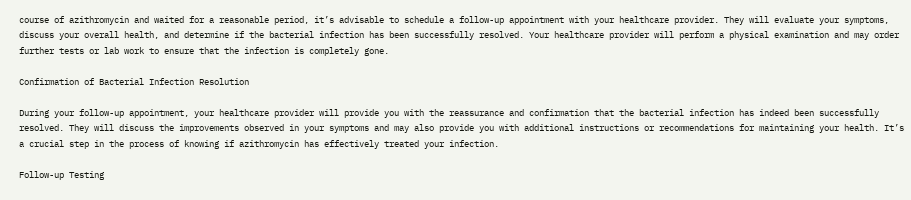course of azithromycin and waited for a reasonable period, it’s advisable to schedule a follow-up appointment with your healthcare provider. They will evaluate your symptoms, discuss your overall health, and determine if the bacterial infection has been successfully resolved. Your healthcare provider will perform a physical examination and may order further tests or lab work to ensure that the infection is completely gone.

Confirmation of Bacterial Infection Resolution

During your follow-up appointment, your healthcare provider will provide you with the reassurance and confirmation that the bacterial infection has indeed been successfully resolved. They will discuss the improvements observed in your symptoms and may also provide you with additional instructions or recommendations for maintaining your health. It’s a crucial step in the process of knowing if azithromycin has effectively treated your infection.

Follow-up Testing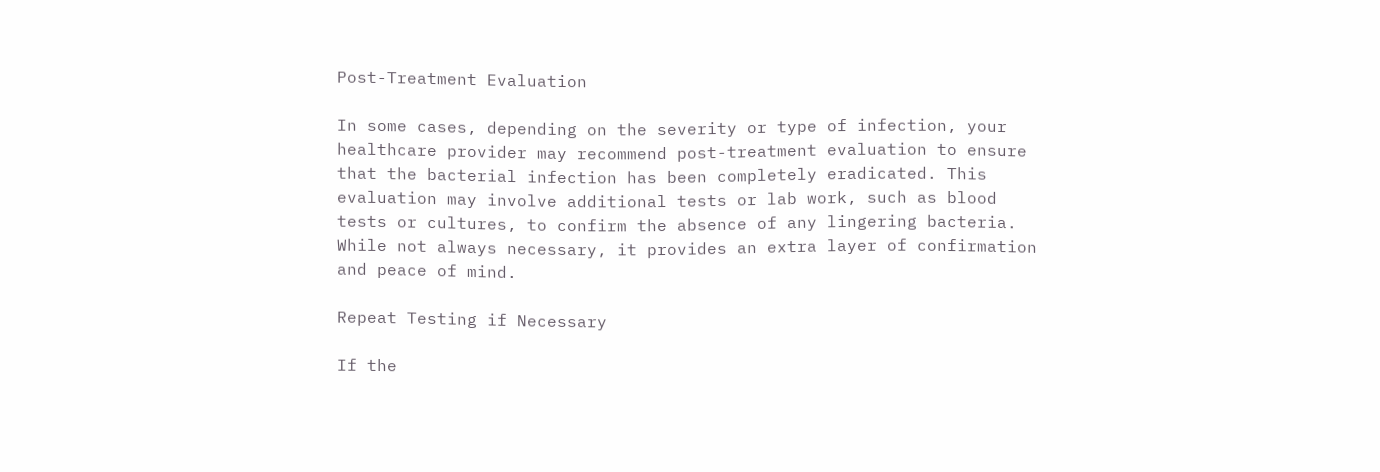Post-Treatment Evaluation

In some cases, depending on the severity or type of infection, your healthcare provider may recommend post-treatment evaluation to ensure that the bacterial infection has been completely eradicated. This evaluation may involve additional tests or lab work, such as blood tests or cultures, to confirm the absence of any lingering bacteria. While not always necessary, it provides an extra layer of confirmation and peace of mind.

Repeat Testing if Necessary

If the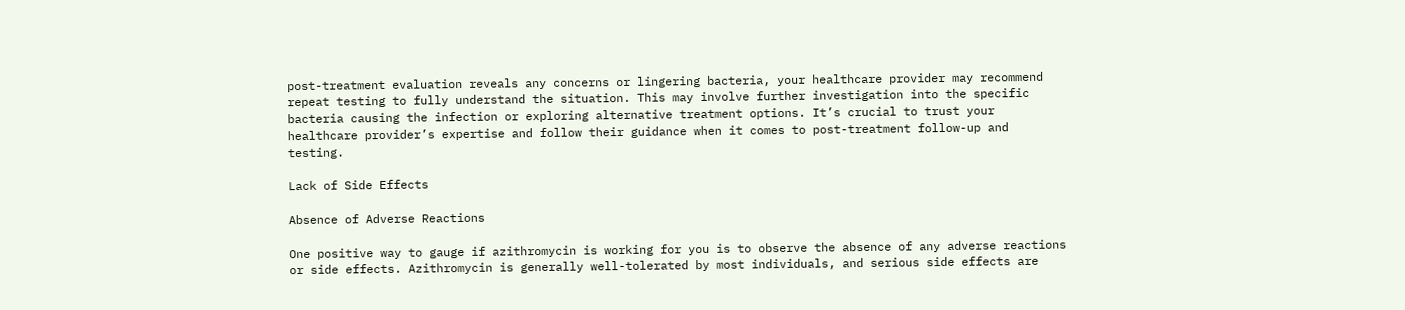post-treatment evaluation reveals any concerns or lingering bacteria, your healthcare provider may recommend repeat testing to fully understand the situation. This may involve further investigation into the specific bacteria causing the infection or exploring alternative treatment options. It’s crucial to trust your healthcare provider’s expertise and follow their guidance when it comes to post-treatment follow-up and testing.

Lack of Side Effects

Absence of Adverse Reactions

One positive way to gauge if azithromycin is working for you is to observe the absence of any adverse reactions or side effects. Azithromycin is generally well-tolerated by most individuals, and serious side effects are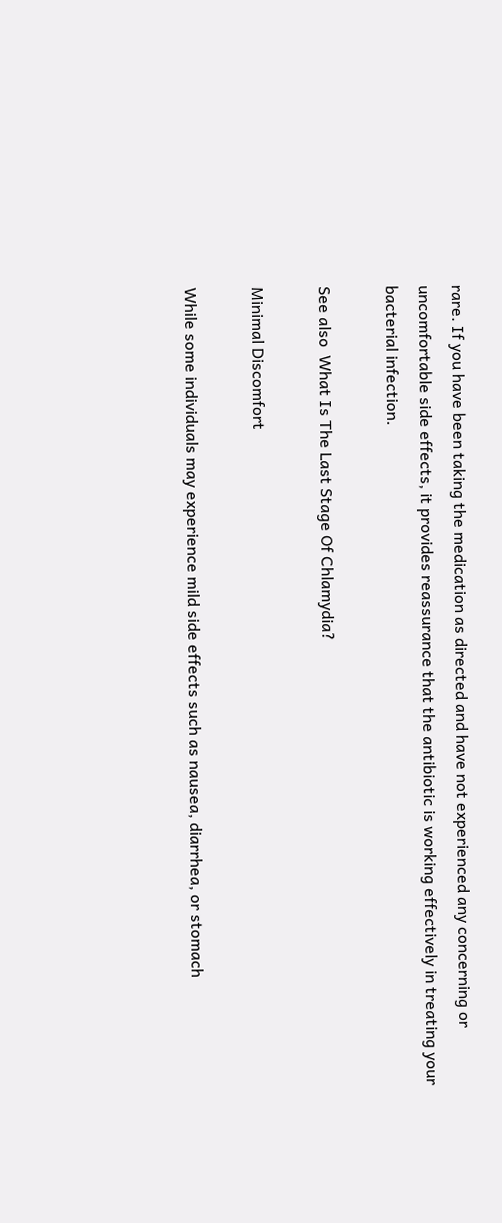rare. If you have been taking the medication as directed and have not experienced any concerning or uncomfortable side effects, it provides reassurance that the antibiotic is working effectively in treating your bacterial infection.

See also  What Is The Last Stage Of Chlamydia?

Minimal Discomfort

While some individuals may experience mild side effects such as nausea, diarrhea, or stomach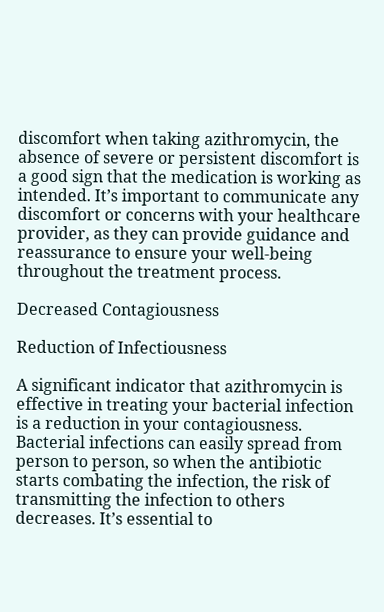discomfort when taking azithromycin, the absence of severe or persistent discomfort is a good sign that the medication is working as intended. It’s important to communicate any discomfort or concerns with your healthcare provider, as they can provide guidance and reassurance to ensure your well-being throughout the treatment process.

Decreased Contagiousness

Reduction of Infectiousness

A significant indicator that azithromycin is effective in treating your bacterial infection is a reduction in your contagiousness. Bacterial infections can easily spread from person to person, so when the antibiotic starts combating the infection, the risk of transmitting the infection to others decreases. It’s essential to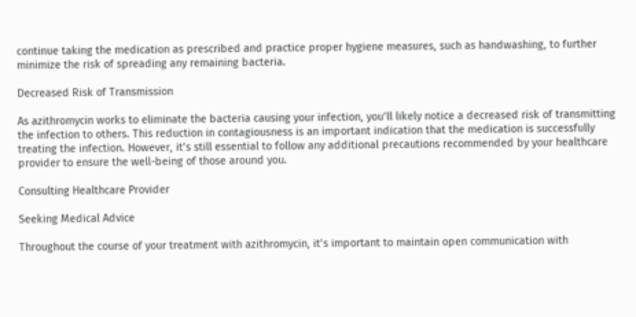continue taking the medication as prescribed and practice proper hygiene measures, such as handwashing, to further minimize the risk of spreading any remaining bacteria.

Decreased Risk of Transmission

As azithromycin works to eliminate the bacteria causing your infection, you’ll likely notice a decreased risk of transmitting the infection to others. This reduction in contagiousness is an important indication that the medication is successfully treating the infection. However, it’s still essential to follow any additional precautions recommended by your healthcare provider to ensure the well-being of those around you.

Consulting Healthcare Provider

Seeking Medical Advice

Throughout the course of your treatment with azithromycin, it’s important to maintain open communication with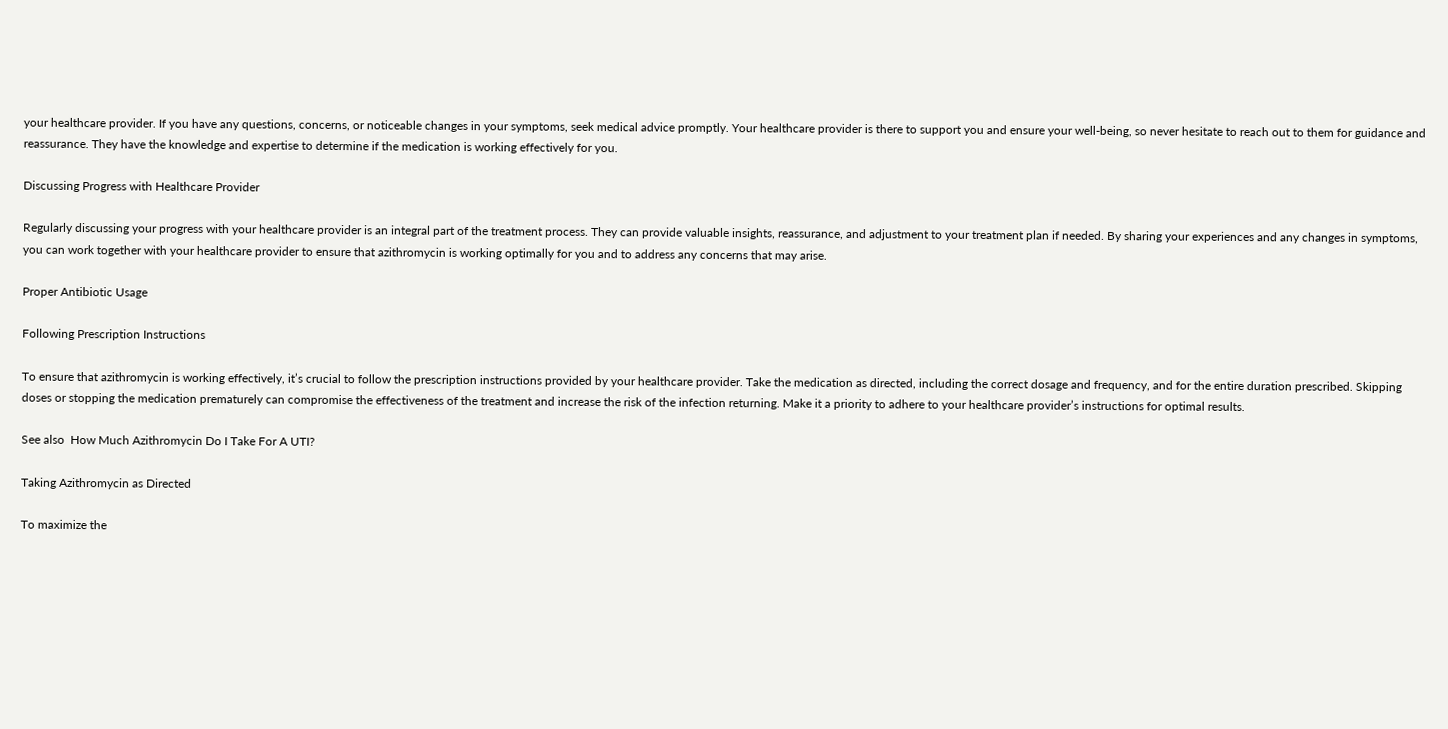your healthcare provider. If you have any questions, concerns, or noticeable changes in your symptoms, seek medical advice promptly. Your healthcare provider is there to support you and ensure your well-being, so never hesitate to reach out to them for guidance and reassurance. They have the knowledge and expertise to determine if the medication is working effectively for you.

Discussing Progress with Healthcare Provider

Regularly discussing your progress with your healthcare provider is an integral part of the treatment process. They can provide valuable insights, reassurance, and adjustment to your treatment plan if needed. By sharing your experiences and any changes in symptoms, you can work together with your healthcare provider to ensure that azithromycin is working optimally for you and to address any concerns that may arise.

Proper Antibiotic Usage

Following Prescription Instructions

To ensure that azithromycin is working effectively, it’s crucial to follow the prescription instructions provided by your healthcare provider. Take the medication as directed, including the correct dosage and frequency, and for the entire duration prescribed. Skipping doses or stopping the medication prematurely can compromise the effectiveness of the treatment and increase the risk of the infection returning. Make it a priority to adhere to your healthcare provider’s instructions for optimal results.

See also  How Much Azithromycin Do I Take For A UTI?

Taking Azithromycin as Directed

To maximize the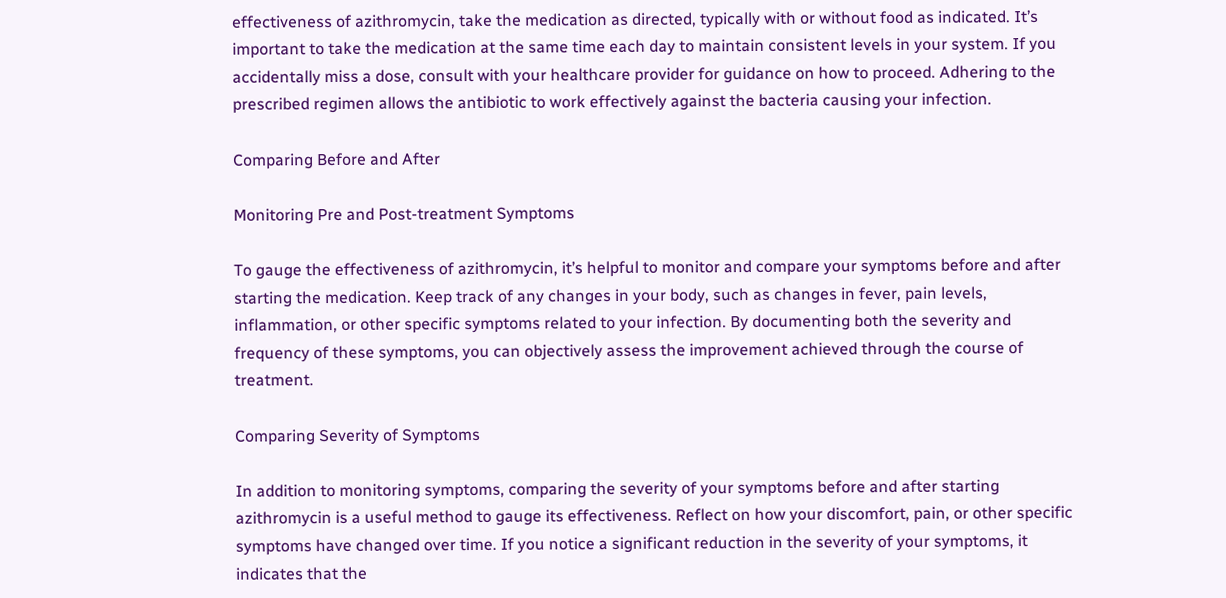effectiveness of azithromycin, take the medication as directed, typically with or without food as indicated. It’s important to take the medication at the same time each day to maintain consistent levels in your system. If you accidentally miss a dose, consult with your healthcare provider for guidance on how to proceed. Adhering to the prescribed regimen allows the antibiotic to work effectively against the bacteria causing your infection.

Comparing Before and After

Monitoring Pre and Post-treatment Symptoms

To gauge the effectiveness of azithromycin, it’s helpful to monitor and compare your symptoms before and after starting the medication. Keep track of any changes in your body, such as changes in fever, pain levels, inflammation, or other specific symptoms related to your infection. By documenting both the severity and frequency of these symptoms, you can objectively assess the improvement achieved through the course of treatment.

Comparing Severity of Symptoms

In addition to monitoring symptoms, comparing the severity of your symptoms before and after starting azithromycin is a useful method to gauge its effectiveness. Reflect on how your discomfort, pain, or other specific symptoms have changed over time. If you notice a significant reduction in the severity of your symptoms, it indicates that the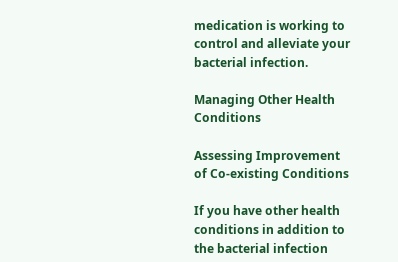medication is working to control and alleviate your bacterial infection.

Managing Other Health Conditions

Assessing Improvement of Co-existing Conditions

If you have other health conditions in addition to the bacterial infection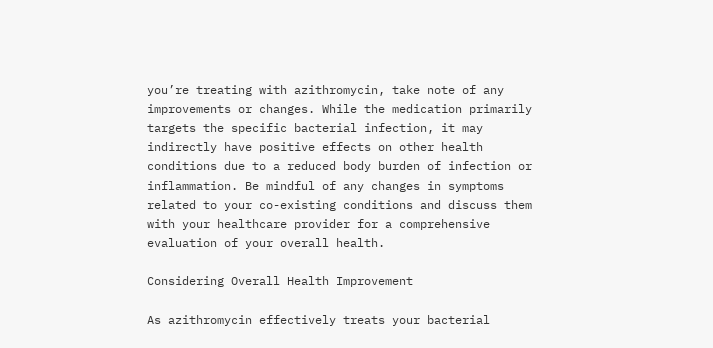you’re treating with azithromycin, take note of any improvements or changes. While the medication primarily targets the specific bacterial infection, it may indirectly have positive effects on other health conditions due to a reduced body burden of infection or inflammation. Be mindful of any changes in symptoms related to your co-existing conditions and discuss them with your healthcare provider for a comprehensive evaluation of your overall health.

Considering Overall Health Improvement

As azithromycin effectively treats your bacterial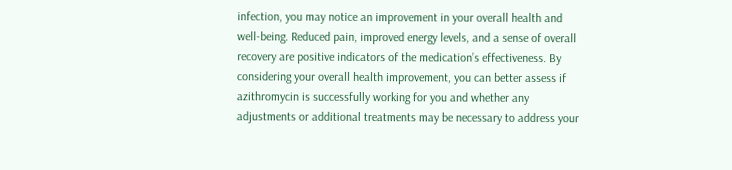infection, you may notice an improvement in your overall health and well-being. Reduced pain, improved energy levels, and a sense of overall recovery are positive indicators of the medication’s effectiveness. By considering your overall health improvement, you can better assess if azithromycin is successfully working for you and whether any adjustments or additional treatments may be necessary to address your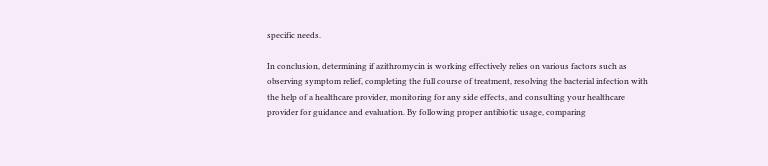specific needs.

In conclusion, determining if azithromycin is working effectively relies on various factors such as observing symptom relief, completing the full course of treatment, resolving the bacterial infection with the help of a healthcare provider, monitoring for any side effects, and consulting your healthcare provider for guidance and evaluation. By following proper antibiotic usage, comparing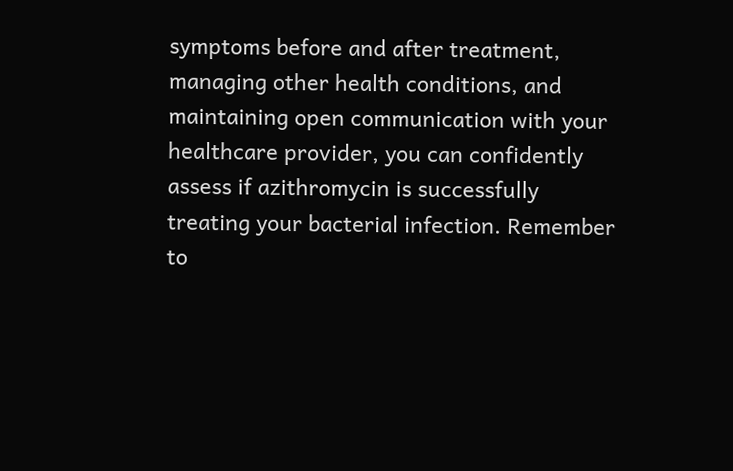symptoms before and after treatment, managing other health conditions, and maintaining open communication with your healthcare provider, you can confidently assess if azithromycin is successfully treating your bacterial infection. Remember to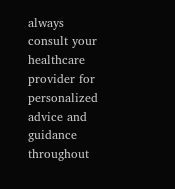always consult your healthcare provider for personalized advice and guidance throughout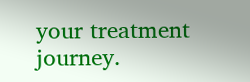your treatment journey.